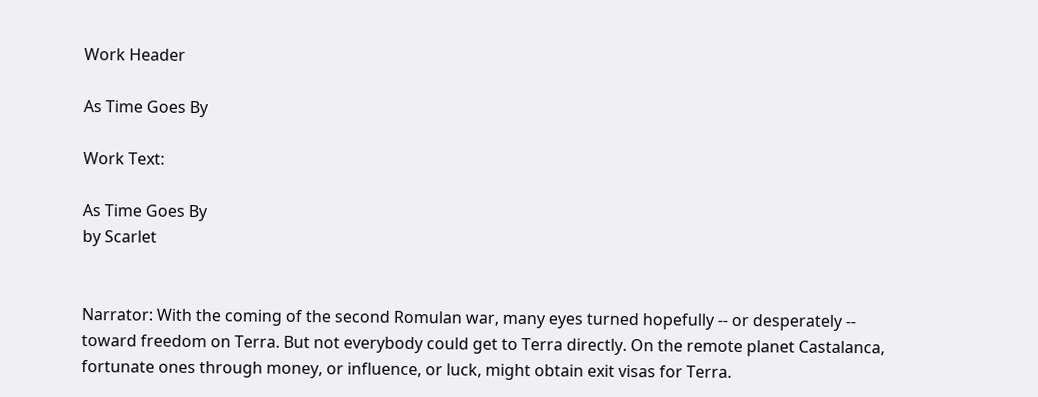Work Header

As Time Goes By

Work Text:

As Time Goes By
by Scarlet


Narrator: With the coming of the second Romulan war, many eyes turned hopefully -- or desperately -- toward freedom on Terra. But not everybody could get to Terra directly. On the remote planet Castalanca, fortunate ones through money, or influence, or luck, might obtain exit visas for Terra.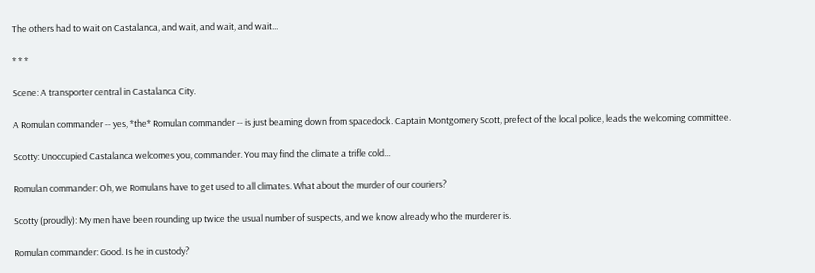The others had to wait on Castalanca, and wait, and wait, and wait...

* * *

Scene: A transporter central in Castalanca City.

A Romulan commander -- yes, *the* Romulan commander -- is just beaming down from spacedock. Captain Montgomery Scott, prefect of the local police, leads the welcoming committee.

Scotty: Unoccupied Castalanca welcomes you, commander. You may find the climate a trifle cold...

Romulan commander: Oh, we Romulans have to get used to all climates. What about the murder of our couriers?

Scotty (proudly): My men have been rounding up twice the usual number of suspects, and we know already who the murderer is.

Romulan commander: Good. Is he in custody?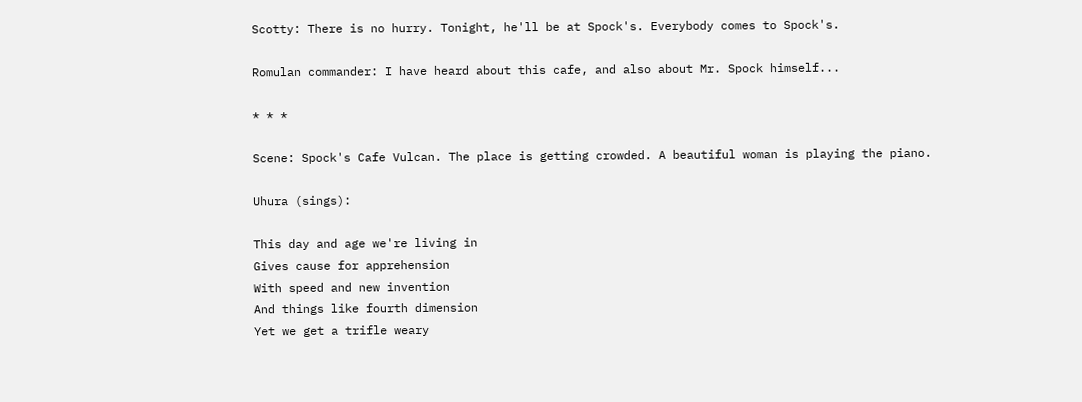Scotty: There is no hurry. Tonight, he'll be at Spock's. Everybody comes to Spock's.

Romulan commander: I have heard about this cafe, and also about Mr. Spock himself...

* * *

Scene: Spock's Cafe Vulcan. The place is getting crowded. A beautiful woman is playing the piano.

Uhura (sings):

This day and age we're living in
Gives cause for apprehension
With speed and new invention
And things like fourth dimension
Yet we get a trifle weary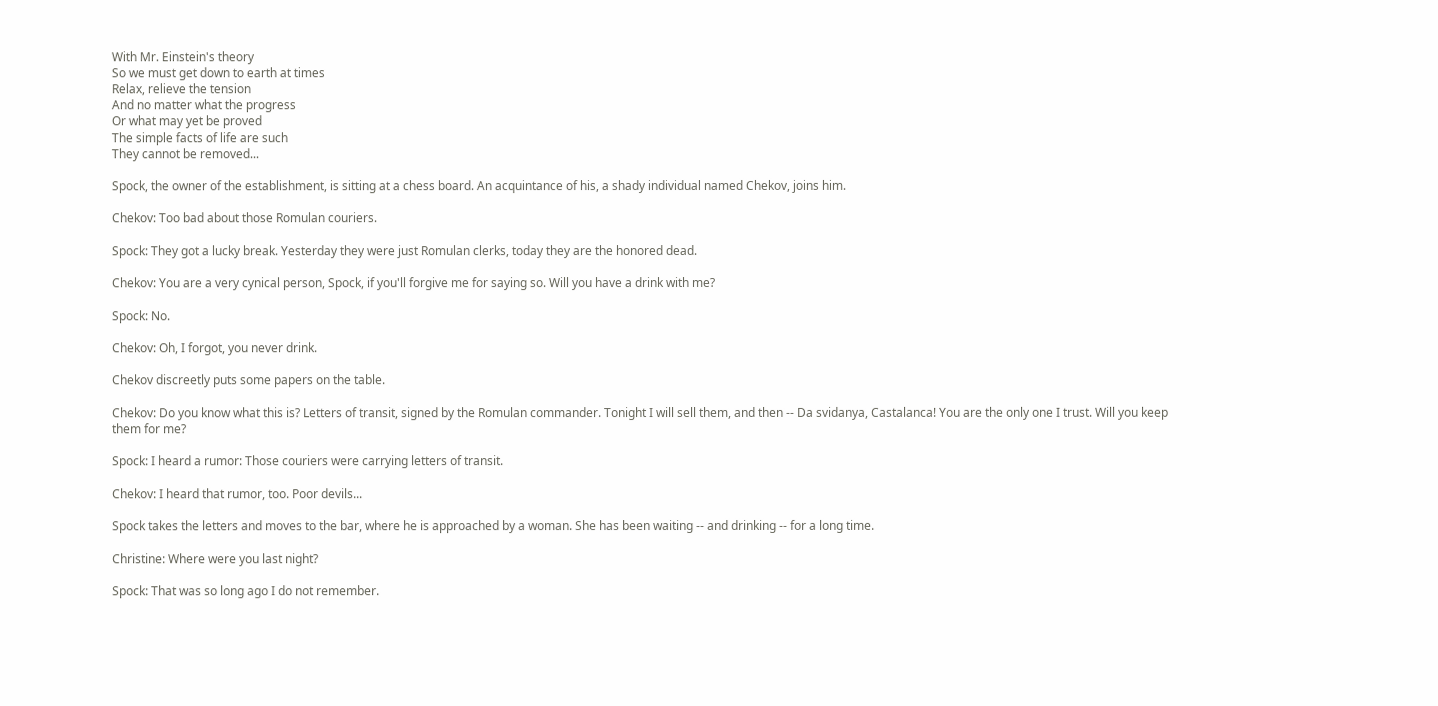With Mr. Einstein's theory
So we must get down to earth at times
Relax, relieve the tension
And no matter what the progress
Or what may yet be proved
The simple facts of life are such
They cannot be removed...

Spock, the owner of the establishment, is sitting at a chess board. An acquintance of his, a shady individual named Chekov, joins him.

Chekov: Too bad about those Romulan couriers.

Spock: They got a lucky break. Yesterday they were just Romulan clerks, today they are the honored dead.

Chekov: You are a very cynical person, Spock, if you'll forgive me for saying so. Will you have a drink with me?

Spock: No.

Chekov: Oh, I forgot, you never drink.

Chekov discreetly puts some papers on the table.

Chekov: Do you know what this is? Letters of transit, signed by the Romulan commander. Tonight I will sell them, and then -- Da svidanya, Castalanca! You are the only one I trust. Will you keep
them for me?

Spock: I heard a rumor: Those couriers were carrying letters of transit.

Chekov: I heard that rumor, too. Poor devils...

Spock takes the letters and moves to the bar, where he is approached by a woman. She has been waiting -- and drinking -- for a long time.

Christine: Where were you last night?

Spock: That was so long ago I do not remember.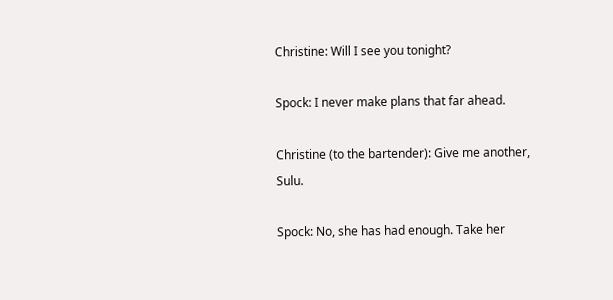Christine: Will I see you tonight?

Spock: I never make plans that far ahead.

Christine (to the bartender): Give me another, Sulu.

Spock: No, she has had enough. Take her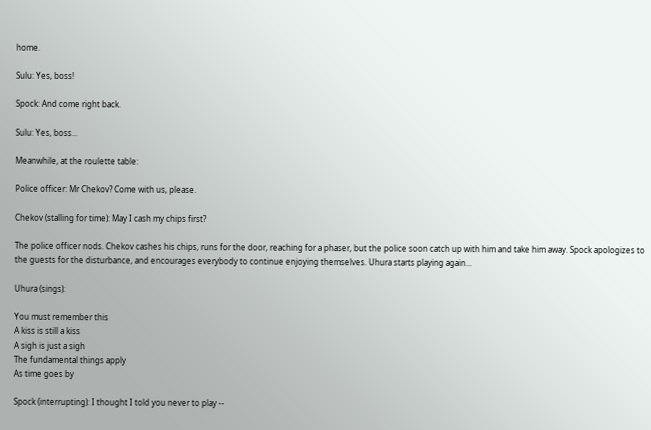home.

Sulu: Yes, boss!

Spock: And come right back.

Sulu: Yes, boss...

Meanwhile, at the roulette table:

Police officer: Mr Chekov? Come with us, please.

Chekov (stalling for time): May I cash my chips first?

The police officer nods. Chekov cashes his chips, runs for the door, reaching for a phaser, but the police soon catch up with him and take him away. Spock apologizes to the guests for the disturbance, and encourages everybody to continue enjoying themselves. Uhura starts playing again...

Uhura (sings):

You must remember this
A kiss is still a kiss
A sigh is just a sigh
The fundamental things apply
As time goes by

Spock (interrupting): I thought I told you never to play --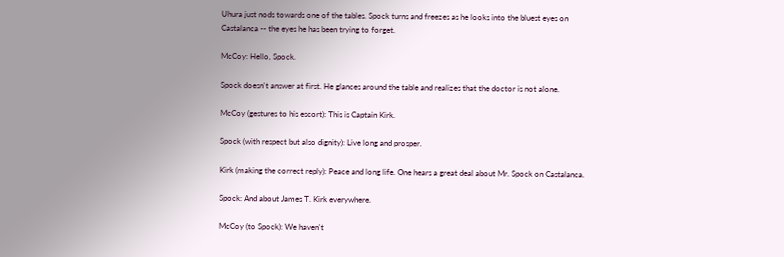Uhura just nods towards one of the tables. Spock turns and freezes as he looks into the bluest eyes on Castalanca -- the eyes he has been trying to forget.

McCoy: Hello, Spock.

Spock doesn't answer at first. He glances around the table and realizes that the doctor is not alone.

McCoy (gestures to his escort): This is Captain Kirk.

Spock (with respect but also dignity): Live long and prosper.

Kirk (making the correct reply): Peace and long life. One hears a great deal about Mr. Spock on Castalanca.

Spock: And about James T. Kirk everywhere.

McCoy (to Spock): We haven't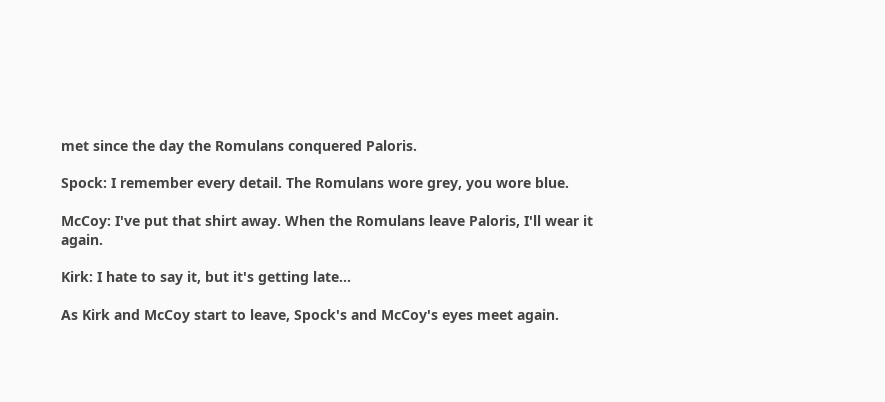met since the day the Romulans conquered Paloris.

Spock: I remember every detail. The Romulans wore grey, you wore blue.

McCoy: I've put that shirt away. When the Romulans leave Paloris, I'll wear it again.

Kirk: I hate to say it, but it's getting late...

As Kirk and McCoy start to leave, Spock's and McCoy's eyes meet again.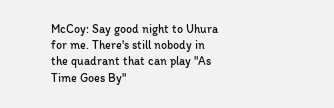McCoy: Say good night to Uhura for me. There's still nobody in the quadrant that can play "As Time Goes By"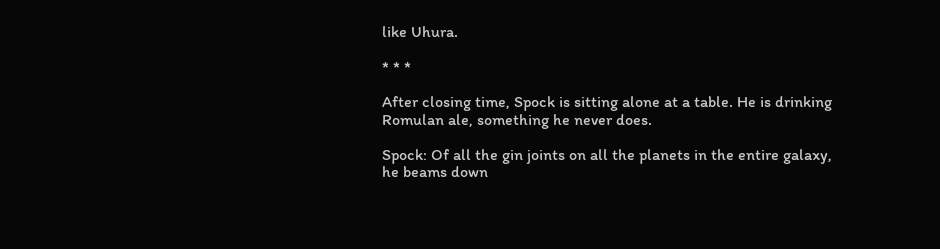like Uhura.

* * *

After closing time, Spock is sitting alone at a table. He is drinking Romulan ale, something he never does.

Spock: Of all the gin joints on all the planets in the entire galaxy, he beams down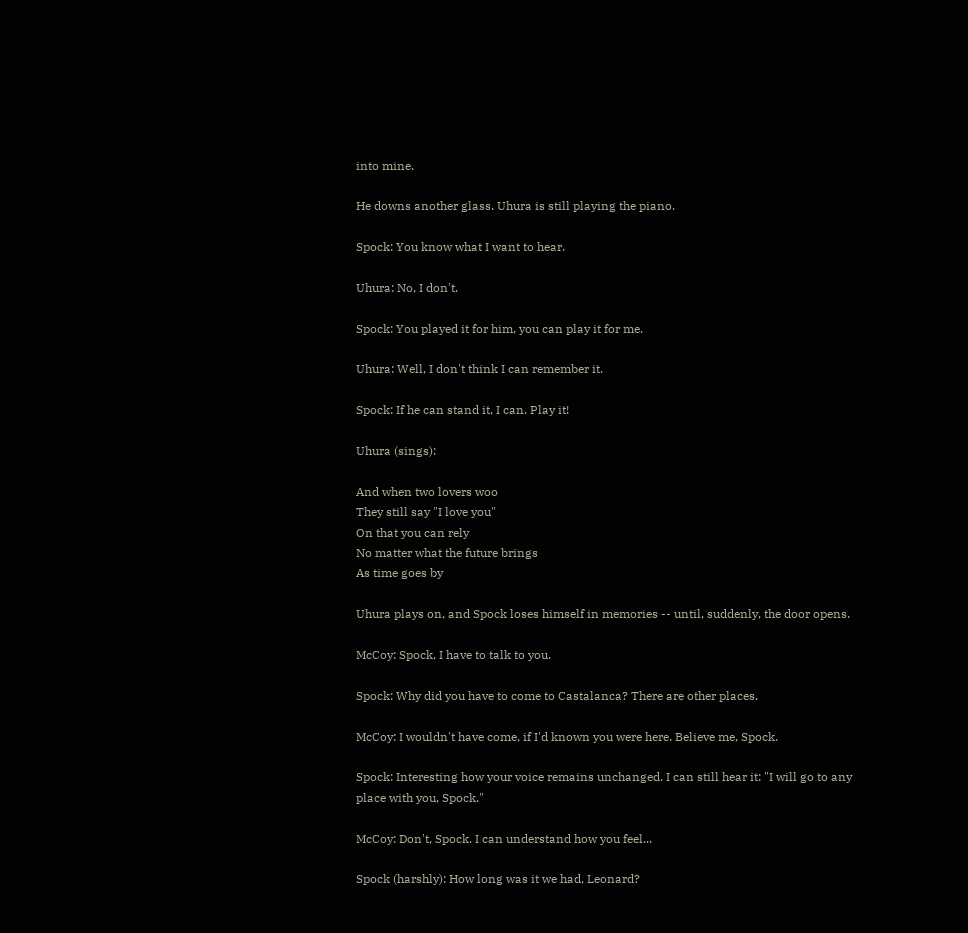into mine.

He downs another glass. Uhura is still playing the piano.

Spock: You know what I want to hear.

Uhura: No, I don't.

Spock: You played it for him, you can play it for me.

Uhura: Well, I don't think I can remember it.

Spock: If he can stand it, I can. Play it!

Uhura (sings):

And when two lovers woo
They still say "I love you"
On that you can rely
No matter what the future brings
As time goes by

Uhura plays on, and Spock loses himself in memories -- until, suddenly, the door opens.

McCoy: Spock, I have to talk to you.

Spock: Why did you have to come to Castalanca? There are other places.

McCoy: I wouldn't have come, if I'd known you were here. Believe me, Spock.

Spock: Interesting how your voice remains unchanged. I can still hear it: "I will go to any place with you, Spock."

McCoy: Don't, Spock. I can understand how you feel...

Spock (harshly): How long was it we had, Leonard?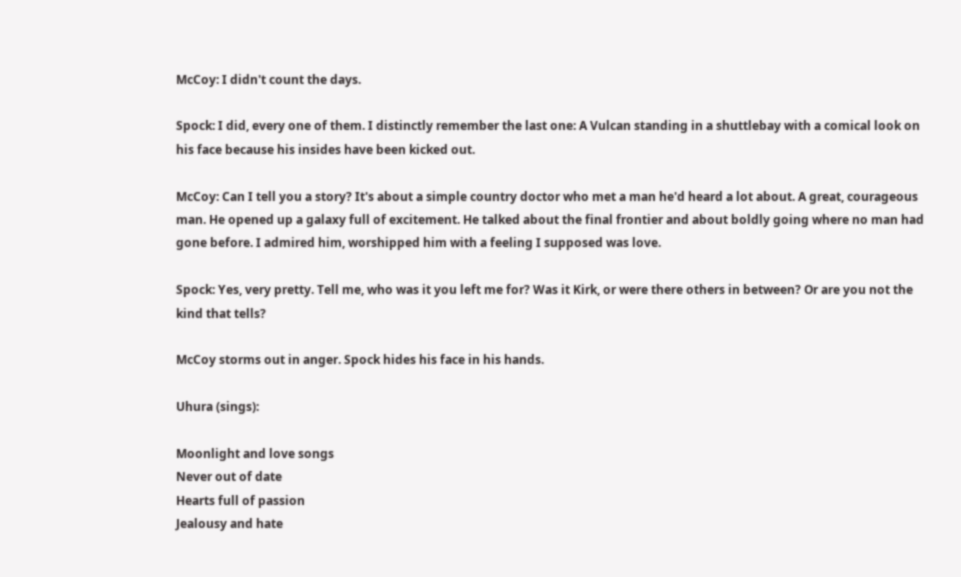McCoy: I didn't count the days.

Spock: I did, every one of them. I distinctly remember the last one: A Vulcan standing in a shuttlebay with a comical look on his face because his insides have been kicked out.

McCoy: Can I tell you a story? It's about a simple country doctor who met a man he'd heard a lot about. A great, courageous man. He opened up a galaxy full of excitement. He talked about the final frontier and about boldly going where no man had gone before. I admired him, worshipped him with a feeling I supposed was love.

Spock: Yes, very pretty. Tell me, who was it you left me for? Was it Kirk, or were there others in between? Or are you not the kind that tells?

McCoy storms out in anger. Spock hides his face in his hands.

Uhura (sings):

Moonlight and love songs
Never out of date
Hearts full of passion
Jealousy and hate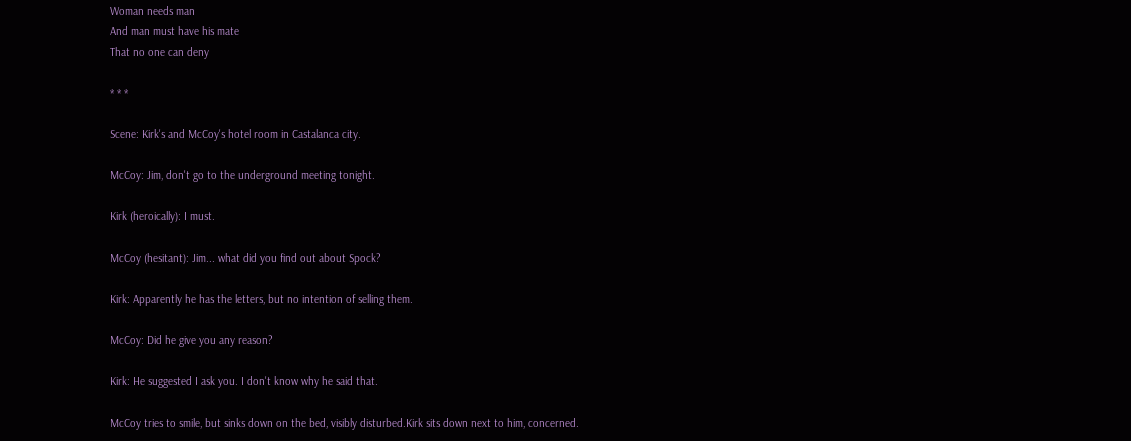Woman needs man
And man must have his mate
That no one can deny

* * *

Scene: Kirk's and McCoy's hotel room in Castalanca city.

McCoy: Jim, don't go to the underground meeting tonight.

Kirk (heroically): I must.

McCoy (hesitant): Jim... what did you find out about Spock?

Kirk: Apparently he has the letters, but no intention of selling them.

McCoy: Did he give you any reason?

Kirk: He suggested I ask you. I don't know why he said that.

McCoy tries to smile, but sinks down on the bed, visibly disturbed.Kirk sits down next to him, concerned.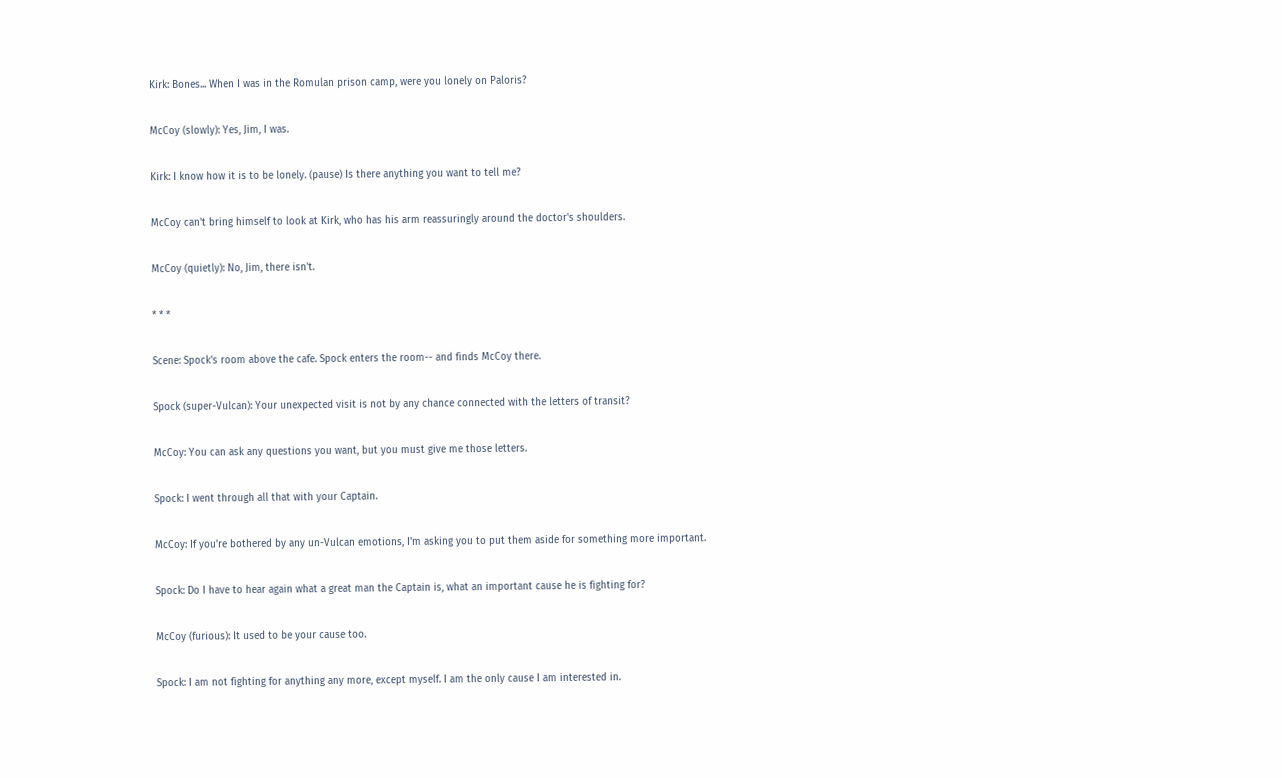Kirk: Bones... When I was in the Romulan prison camp, were you lonely on Paloris?

McCoy (slowly): Yes, Jim, I was.

Kirk: I know how it is to be lonely. (pause) Is there anything you want to tell me?

McCoy can't bring himself to look at Kirk, who has his arm reassuringly around the doctor's shoulders.

McCoy (quietly): No, Jim, there isn't.

* * *

Scene: Spock's room above the cafe. Spock enters the room-- and finds McCoy there.

Spock (super-Vulcan): Your unexpected visit is not by any chance connected with the letters of transit?

McCoy: You can ask any questions you want, but you must give me those letters.

Spock: I went through all that with your Captain.

McCoy: If you're bothered by any un-Vulcan emotions, I'm asking you to put them aside for something more important.

Spock: Do I have to hear again what a great man the Captain is, what an important cause he is fighting for?

McCoy (furious): It used to be your cause too.

Spock: I am not fighting for anything any more, except myself. I am the only cause I am interested in.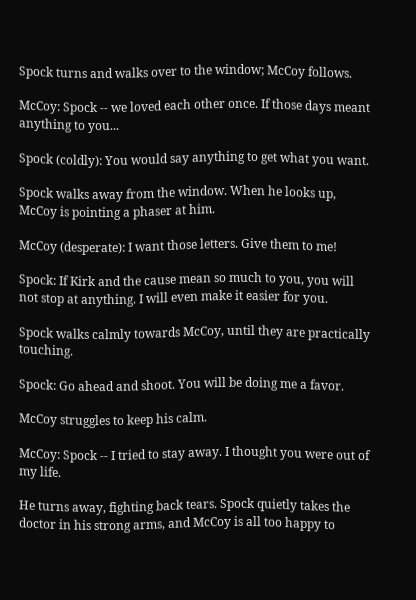Spock turns and walks over to the window; McCoy follows.

McCoy: Spock -- we loved each other once. If those days meant anything to you...

Spock (coldly): You would say anything to get what you want.

Spock walks away from the window. When he looks up, McCoy is pointing a phaser at him.

McCoy (desperate): I want those letters. Give them to me!

Spock: If Kirk and the cause mean so much to you, you will not stop at anything. I will even make it easier for you.

Spock walks calmly towards McCoy, until they are practically touching.

Spock: Go ahead and shoot. You will be doing me a favor.

McCoy struggles to keep his calm.

McCoy: Spock -- I tried to stay away. I thought you were out of my life.

He turns away, fighting back tears. Spock quietly takes the doctor in his strong arms, and McCoy is all too happy to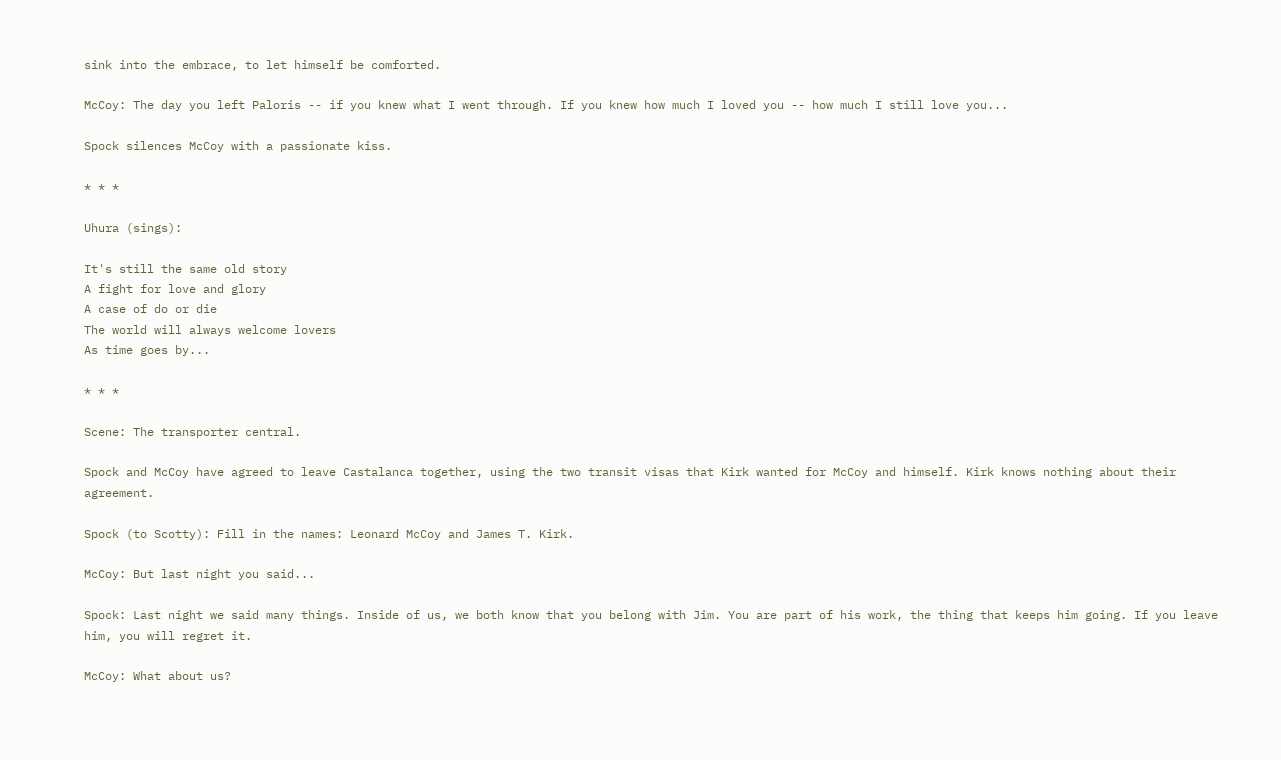sink into the embrace, to let himself be comforted.

McCoy: The day you left Paloris -- if you knew what I went through. If you knew how much I loved you -- how much I still love you...

Spock silences McCoy with a passionate kiss.

* * *

Uhura (sings):

It's still the same old story
A fight for love and glory
A case of do or die
The world will always welcome lovers
As time goes by...

* * *

Scene: The transporter central.

Spock and McCoy have agreed to leave Castalanca together, using the two transit visas that Kirk wanted for McCoy and himself. Kirk knows nothing about their agreement.

Spock (to Scotty): Fill in the names: Leonard McCoy and James T. Kirk.

McCoy: But last night you said...

Spock: Last night we said many things. Inside of us, we both know that you belong with Jim. You are part of his work, the thing that keeps him going. If you leave him, you will regret it.

McCoy: What about us?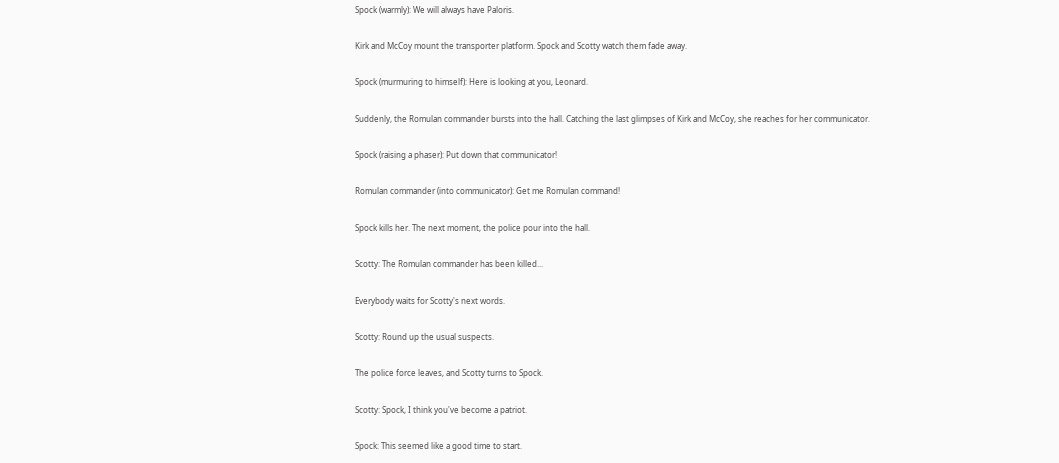Spock (warmly): We will always have Paloris.

Kirk and McCoy mount the transporter platform. Spock and Scotty watch them fade away.

Spock (murmuring to himself): Here is looking at you, Leonard.

Suddenly, the Romulan commander bursts into the hall. Catching the last glimpses of Kirk and McCoy, she reaches for her communicator.

Spock (raising a phaser): Put down that communicator!

Romulan commander (into communicator): Get me Romulan command!

Spock kills her. The next moment, the police pour into the hall.

Scotty: The Romulan commander has been killed...

Everybody waits for Scotty's next words.

Scotty: Round up the usual suspects.

The police force leaves, and Scotty turns to Spock.

Scotty: Spock, I think you've become a patriot.

Spock: This seemed like a good time to start.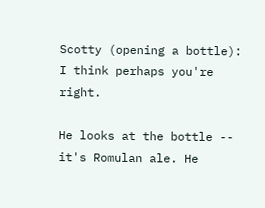Scotty (opening a bottle): I think perhaps you're right.

He looks at the bottle -- it's Romulan ale. He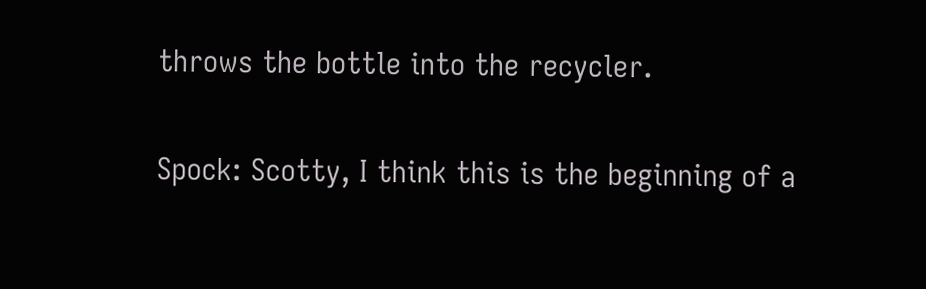throws the bottle into the recycler.

Spock: Scotty, I think this is the beginning of a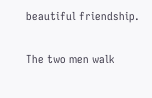beautiful friendship.

The two men walk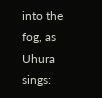into the fog, as Uhura sings: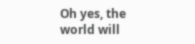Oh yes, the world will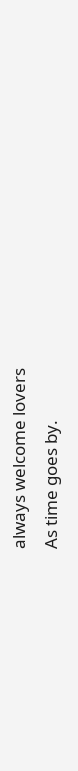always welcome lovers
As time goes by.